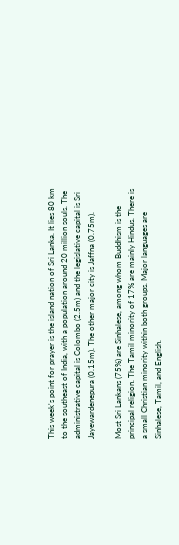This week's point for prayer is the island nation of Sri Lanka. It lies 80 km to the southeast of India, with a population around 20 million souls. The administrative capital is Colombo (2.5m) and the legislative capital is Sri Jayewardenepura (0.15m). The other major city is Jaffna (0.75m).

Most Sri Lankans (75%) are Sinhalese, among whom Buddhism is the principal religion. The Tamil minority of 17% are mainly Hindus. There is a small Christian minority within both groups. Major languages are Sinhalese, Tamil, and English.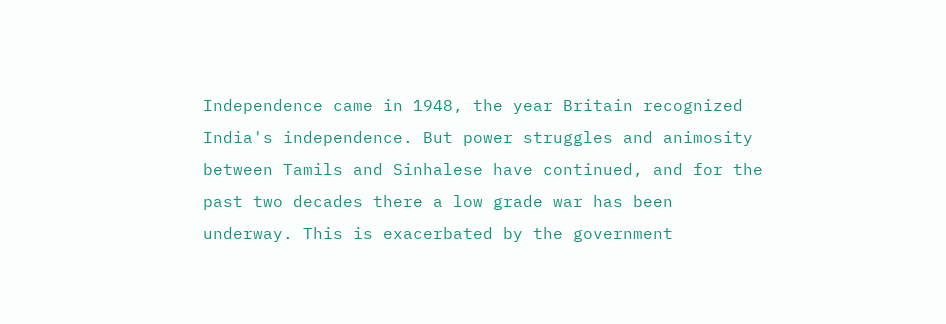Independence came in 1948, the year Britain recognized India's independence. But power struggles and animosity between Tamils and Sinhalese have continued, and for the past two decades there a low grade war has been underway. This is exacerbated by the government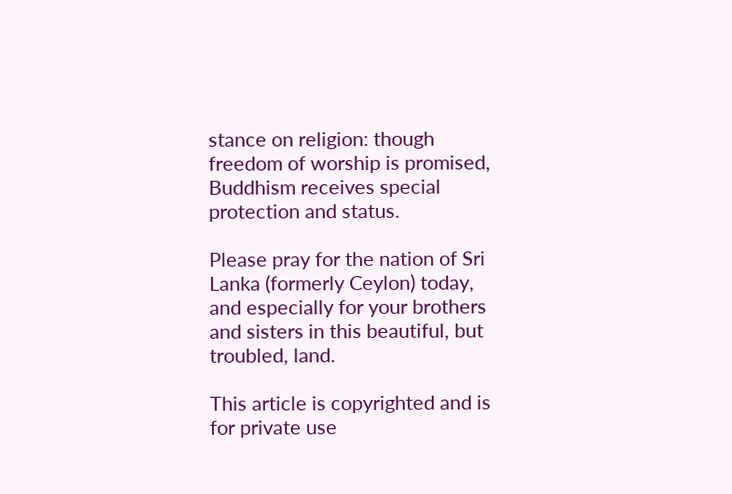stance on religion: though freedom of worship is promised, Buddhism receives special protection and status.

Please pray for the nation of Sri Lanka (formerly Ceylon) today, and especially for your brothers and sisters in this beautiful, but troubled, land.

This article is copyrighted and is for private use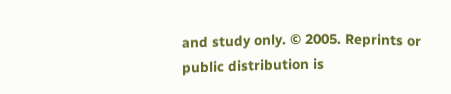and study only. © 2005. Reprints or public distribution is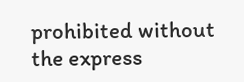prohibited without the express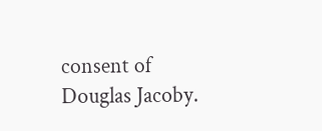consent of Douglas Jacoby.